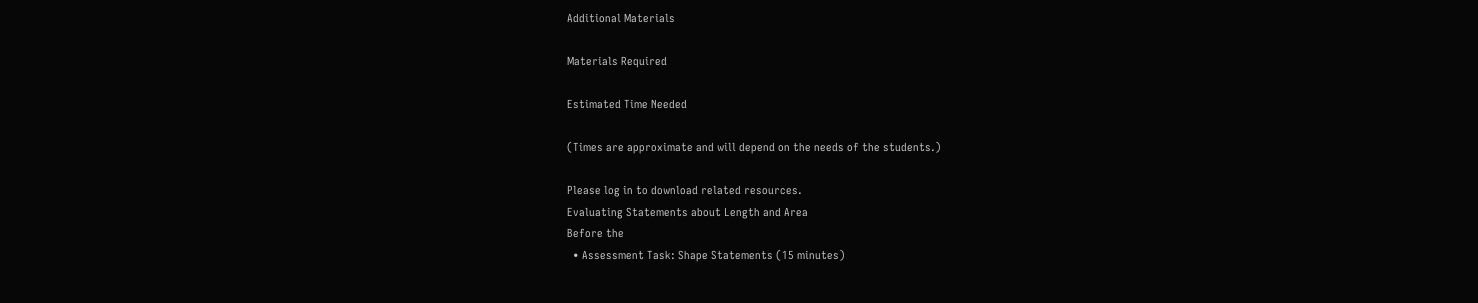Additional Materials

Materials Required

Estimated Time Needed

(Times are approximate and will depend on the needs of the students.)

Please log in to download related resources.
Evaluating Statements about Length and Area
Before the
  • Assessment Task: Shape Statements (15 minutes)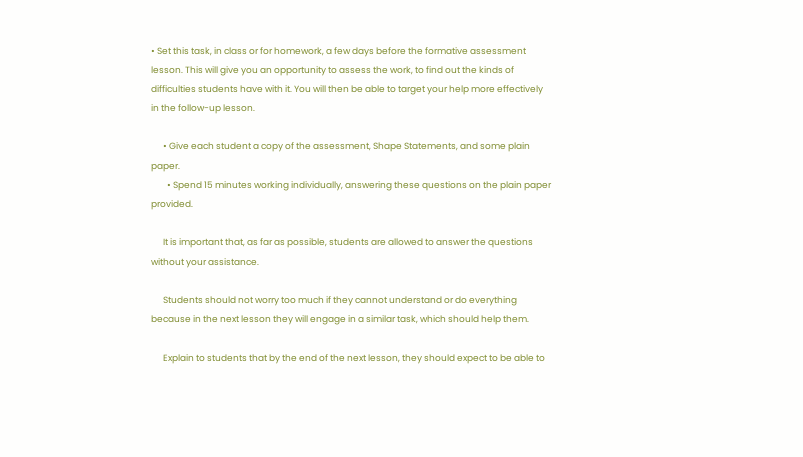• Set this task, in class or for homework, a few days before the formative assessment lesson. This will give you an opportunity to assess the work, to find out the kinds of difficulties students have with it. You will then be able to target your help more effectively in the follow-up lesson.

      • Give each student a copy of the assessment, Shape Statements, and some plain paper.
        • Spend 15 minutes working individually, answering these questions on the plain paper provided.

      It is important that, as far as possible, students are allowed to answer the questions without your assistance.

      Students should not worry too much if they cannot understand or do everything because in the next lesson they will engage in a similar task, which should help them.

      Explain to students that by the end of the next lesson, they should expect to be able to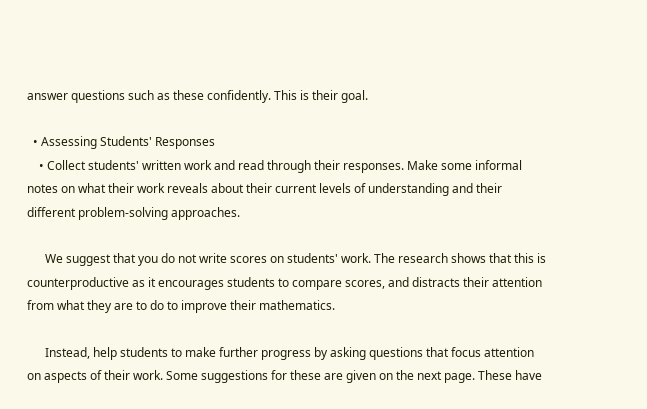answer questions such as these confidently. This is their goal.

  • Assessing Students' Responses
    • Collect students' written work and read through their responses. Make some informal notes on what their work reveals about their current levels of understanding and their different problem-solving approaches.

      We suggest that you do not write scores on students' work. The research shows that this is counterproductive as it encourages students to compare scores, and distracts their attention from what they are to do to improve their mathematics.

      Instead, help students to make further progress by asking questions that focus attention on aspects of their work. Some suggestions for these are given on the next page. These have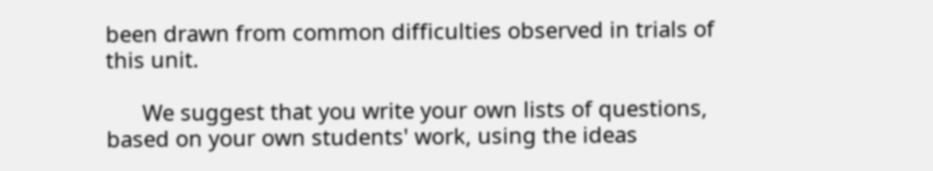been drawn from common difficulties observed in trials of this unit.

      We suggest that you write your own lists of questions, based on your own students' work, using the ideas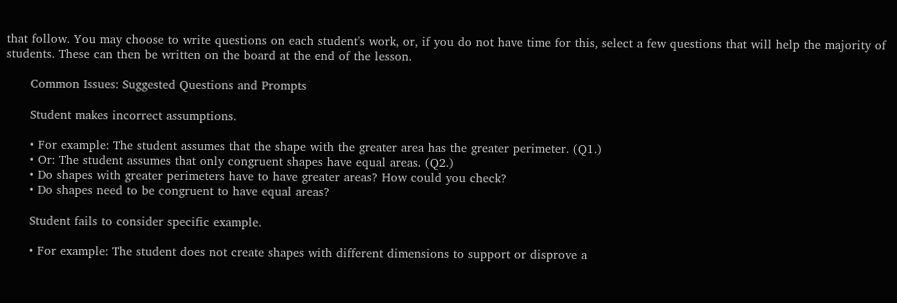that follow. You may choose to write questions on each student's work, or, if you do not have time for this, select a few questions that will help the majority of students. These can then be written on the board at the end of the lesson.

      Common Issues: Suggested Questions and Prompts

      Student makes incorrect assumptions.

      • For example: The student assumes that the shape with the greater area has the greater perimeter. (Q1.)
      • Or: The student assumes that only congruent shapes have equal areas. (Q2.)
      • Do shapes with greater perimeters have to have greater areas? How could you check?
      • Do shapes need to be congruent to have equal areas?

      Student fails to consider specific example.

      • For example: The student does not create shapes with different dimensions to support or disprove a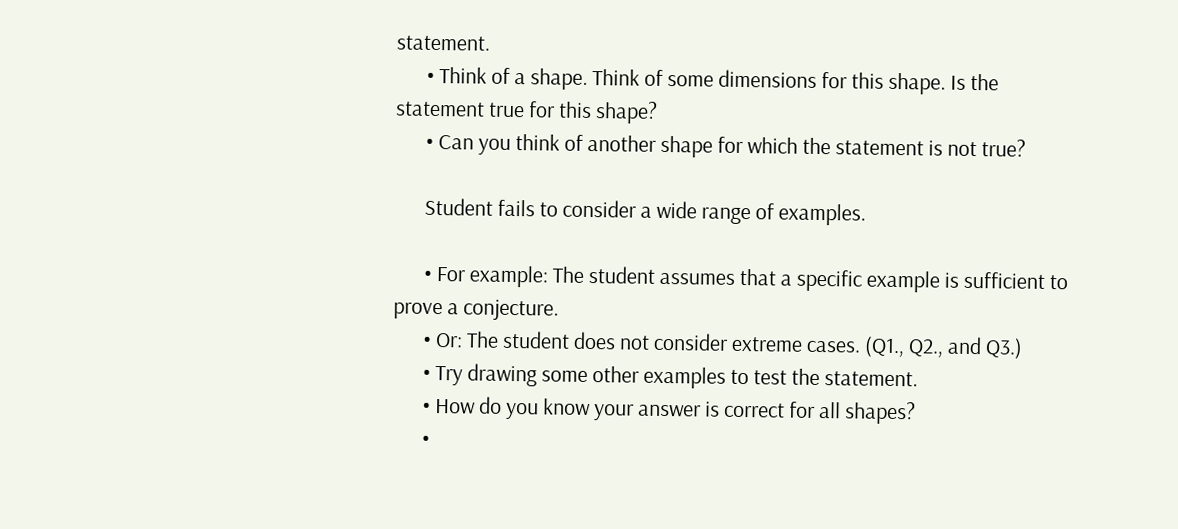statement.
      • Think of a shape. Think of some dimensions for this shape. Is the statement true for this shape?
      • Can you think of another shape for which the statement is not true?

      Student fails to consider a wide range of examples.

      • For example: The student assumes that a specific example is sufficient to prove a conjecture.
      • Or: The student does not consider extreme cases. (Q1., Q2., and Q3.)
      • Try drawing some other examples to test the statement.
      • How do you know your answer is correct for all shapes?
      •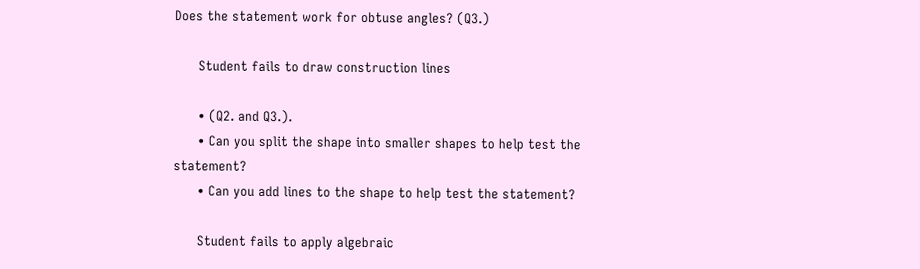Does the statement work for obtuse angles? (Q3.)

      Student fails to draw construction lines

      • (Q2. and Q3.).
      • Can you split the shape into smaller shapes to help test the statement?
      • Can you add lines to the shape to help test the statement?

      Student fails to apply algebraic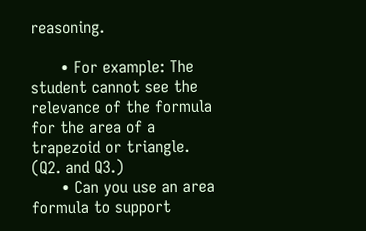reasoning.

      • For example: The student cannot see the relevance of the formula for the area of a trapezoid or triangle. (Q2. and Q3.)
      • Can you use an area formula to support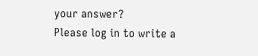your answer?
Please log in to write a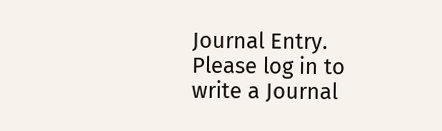Journal Entry.
Please log in to write a Journal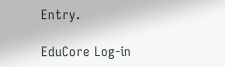Entry.

EduCore Log-in